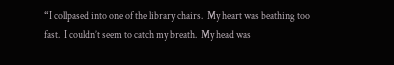“I collpased into one of the library chairs.  My heart was beathing too fast.  I couldn’t seem to catch my breath.  My head was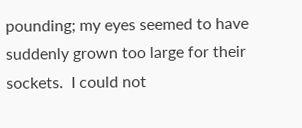pounding; my eyes seemed to have suddenly grown too large for their sockets.  I could not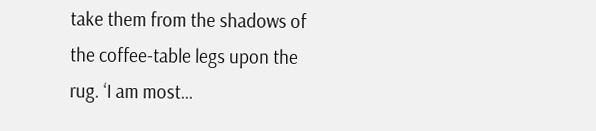take them from the shadows of the coffee-table legs upon the rug. ‘I am most…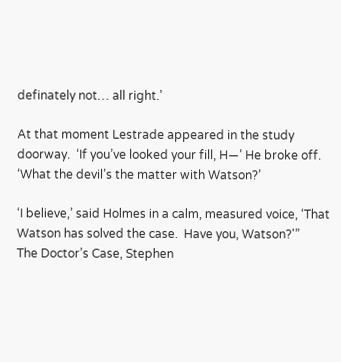definately not… all right.’

At that moment Lestrade appeared in the study doorway.  ‘If you’ve looked your fill, H—’ He broke off.  ‘What the devil’s the matter with Watson?’

‘I believe,’ said Holmes in a calm, measured voice, ‘That Watson has solved the case.  Have you, Watson?'”
The Doctor’s Case, Stephen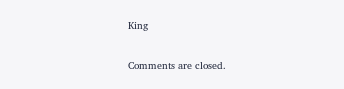King

Comments are closed.